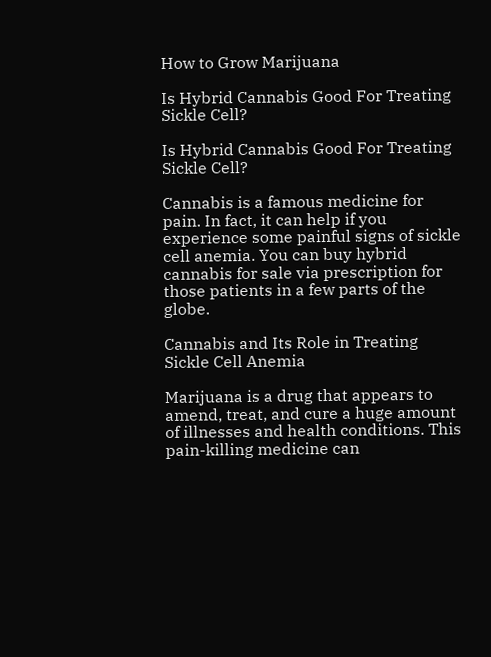How to Grow Marijuana

Is Hybrid Cannabis Good For Treating Sickle Cell?

Is Hybrid Cannabis Good For Treating Sickle Cell?

Cannabis is a famous medicine for pain. In fact, it can help if you experience some painful signs of sickle cell anemia. You can buy hybrid cannabis for sale via prescription for those patients in a few parts of the globe.

Cannabis and Its Role in Treating Sickle Cell Anemia

Marijuana is a drug that appears to amend, treat, and cure a huge amount of illnesses and health conditions. This pain-killing medicine can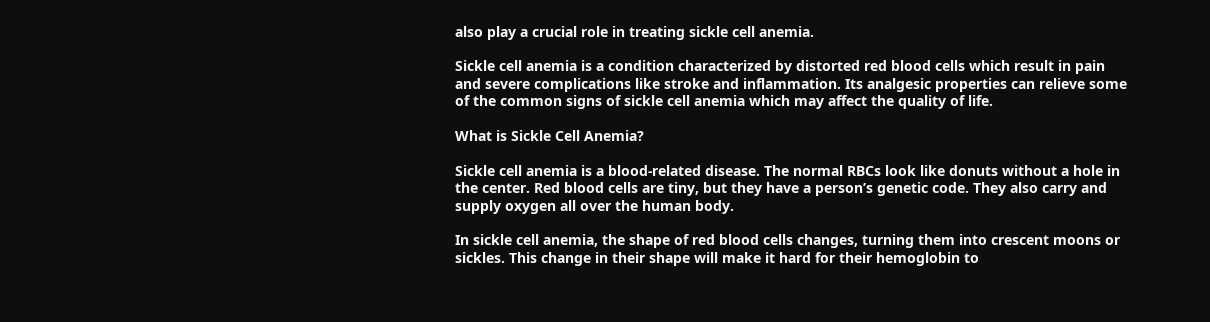also play a crucial role in treating sickle cell anemia.

Sickle cell anemia is a condition characterized by distorted red blood cells which result in pain and severe complications like stroke and inflammation. Its analgesic properties can relieve some of the common signs of sickle cell anemia which may affect the quality of life.

What is Sickle Cell Anemia?

Sickle cell anemia is a blood-related disease. The normal RBCs look like donuts without a hole in the center. Red blood cells are tiny, but they have a person’s genetic code. They also carry and supply oxygen all over the human body.

In sickle cell anemia, the shape of red blood cells changes, turning them into crescent moons or sickles. This change in their shape will make it hard for their hemoglobin to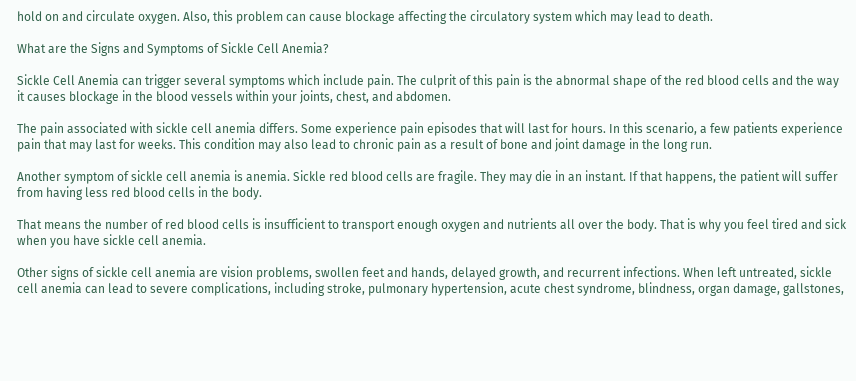hold on and circulate oxygen. Also, this problem can cause blockage affecting the circulatory system which may lead to death.

What are the Signs and Symptoms of Sickle Cell Anemia?

Sickle Cell Anemia can trigger several symptoms which include pain. The culprit of this pain is the abnormal shape of the red blood cells and the way it causes blockage in the blood vessels within your joints, chest, and abdomen.

The pain associated with sickle cell anemia differs. Some experience pain episodes that will last for hours. In this scenario, a few patients experience pain that may last for weeks. This condition may also lead to chronic pain as a result of bone and joint damage in the long run.

Another symptom of sickle cell anemia is anemia. Sickle red blood cells are fragile. They may die in an instant. If that happens, the patient will suffer from having less red blood cells in the body.

That means the number of red blood cells is insufficient to transport enough oxygen and nutrients all over the body. That is why you feel tired and sick when you have sickle cell anemia.

Other signs of sickle cell anemia are vision problems, swollen feet and hands, delayed growth, and recurrent infections. When left untreated, sickle cell anemia can lead to severe complications, including stroke, pulmonary hypertension, acute chest syndrome, blindness, organ damage, gallstones,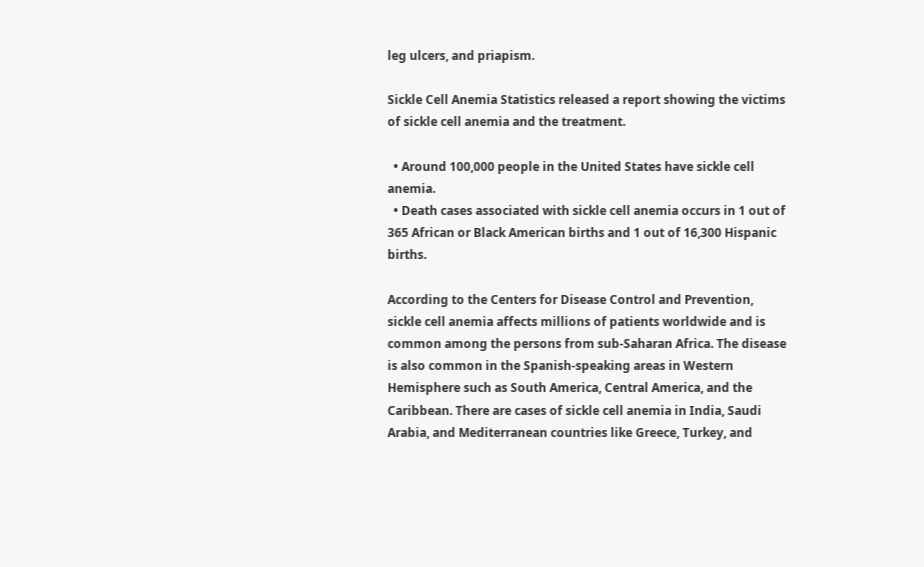leg ulcers, and priapism.

Sickle Cell Anemia Statistics released a report showing the victims of sickle cell anemia and the treatment.

  • Around 100,000 people in the United States have sickle cell anemia.
  • Death cases associated with sickle cell anemia occurs in 1 out of 365 African or Black American births and 1 out of 16,300 Hispanic births.

According to the Centers for Disease Control and Prevention, sickle cell anemia affects millions of patients worldwide and is common among the persons from sub-Saharan Africa. The disease is also common in the Spanish-speaking areas in Western Hemisphere such as South America, Central America, and the Caribbean. There are cases of sickle cell anemia in India, Saudi Arabia, and Mediterranean countries like Greece, Turkey, and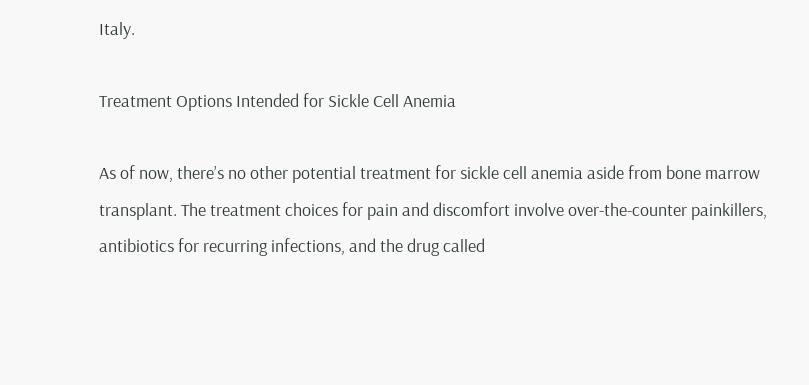Italy.

Treatment Options Intended for Sickle Cell Anemia

As of now, there’s no other potential treatment for sickle cell anemia aside from bone marrow transplant. The treatment choices for pain and discomfort involve over-the-counter painkillers, antibiotics for recurring infections, and the drug called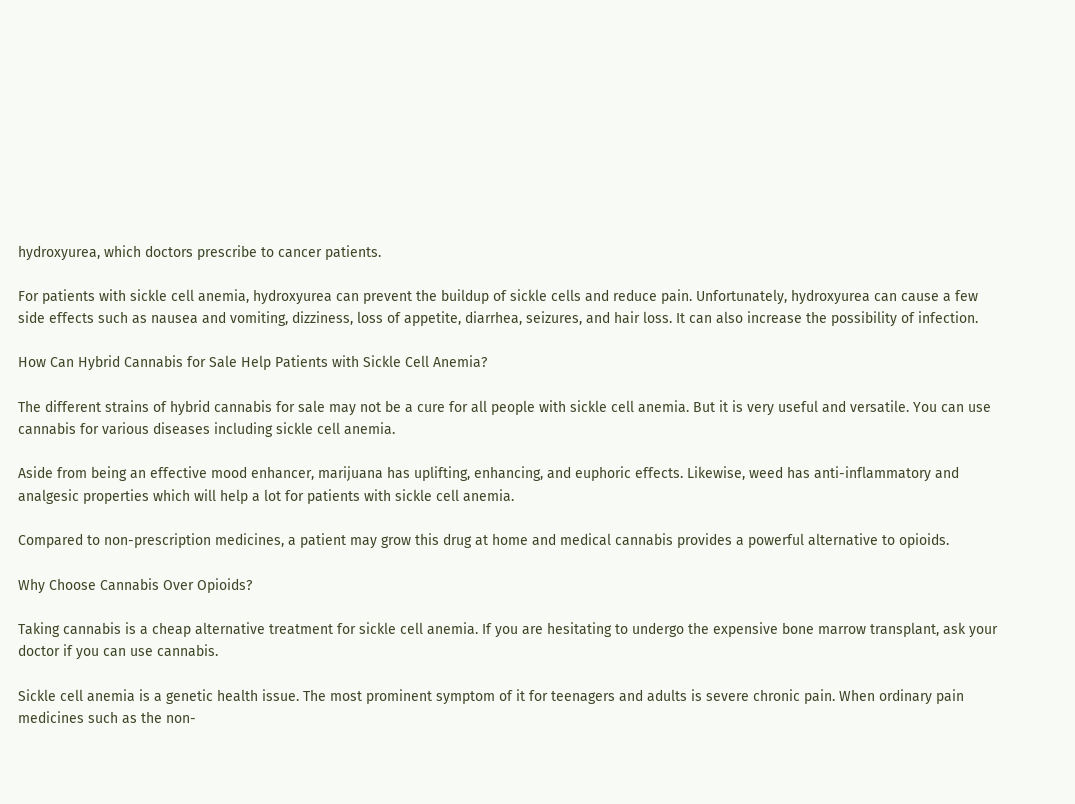hydroxyurea, which doctors prescribe to cancer patients.

For patients with sickle cell anemia, hydroxyurea can prevent the buildup of sickle cells and reduce pain. Unfortunately, hydroxyurea can cause a few side effects such as nausea and vomiting, dizziness, loss of appetite, diarrhea, seizures, and hair loss. It can also increase the possibility of infection.

How Can Hybrid Cannabis for Sale Help Patients with Sickle Cell Anemia?

The different strains of hybrid cannabis for sale may not be a cure for all people with sickle cell anemia. But it is very useful and versatile. You can use cannabis for various diseases including sickle cell anemia.

Aside from being an effective mood enhancer, marijuana has uplifting, enhancing, and euphoric effects. Likewise, weed has anti-inflammatory and analgesic properties which will help a lot for patients with sickle cell anemia.

Compared to non-prescription medicines, a patient may grow this drug at home and medical cannabis provides a powerful alternative to opioids.

Why Choose Cannabis Over Opioids?

Taking cannabis is a cheap alternative treatment for sickle cell anemia. If you are hesitating to undergo the expensive bone marrow transplant, ask your doctor if you can use cannabis.

Sickle cell anemia is a genetic health issue. The most prominent symptom of it for teenagers and adults is severe chronic pain. When ordinary pain medicines such as the non-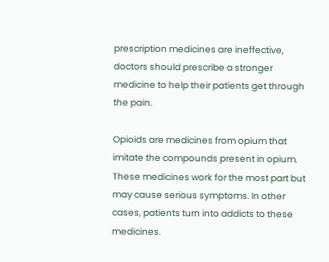prescription medicines are ineffective, doctors should prescribe a stronger medicine to help their patients get through the pain.

Opioids are medicines from opium that imitate the compounds present in opium. These medicines work for the most part but may cause serious symptoms. In other cases, patients turn into addicts to these medicines.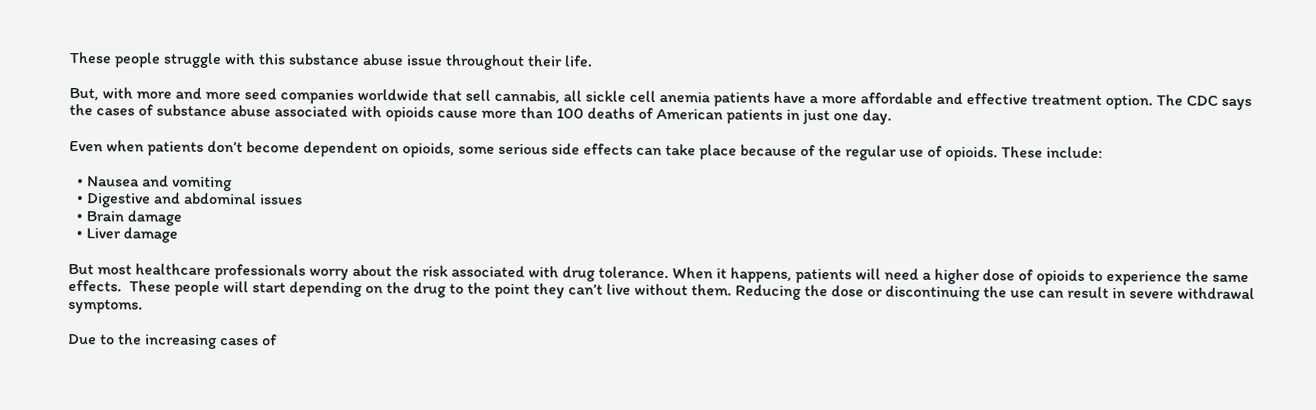These people struggle with this substance abuse issue throughout their life.

But, with more and more seed companies worldwide that sell cannabis, all sickle cell anemia patients have a more affordable and effective treatment option. The CDC says the cases of substance abuse associated with opioids cause more than 100 deaths of American patients in just one day.

Even when patients don’t become dependent on opioids, some serious side effects can take place because of the regular use of opioids. These include:

  • Nausea and vomiting
  • Digestive and abdominal issues
  • Brain damage
  • Liver damage

But most healthcare professionals worry about the risk associated with drug tolerance. When it happens, patients will need a higher dose of opioids to experience the same effects.  These people will start depending on the drug to the point they can’t live without them. Reducing the dose or discontinuing the use can result in severe withdrawal symptoms.

Due to the increasing cases of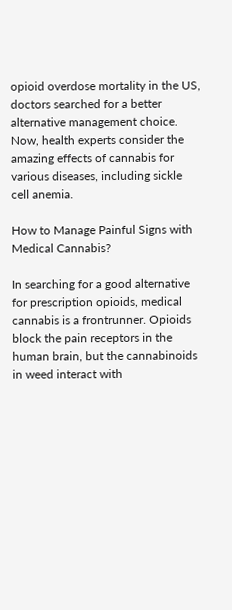opioid overdose mortality in the US, doctors searched for a better alternative management choice. Now, health experts consider the amazing effects of cannabis for various diseases, including sickle cell anemia.

How to Manage Painful Signs with Medical Cannabis?

In searching for a good alternative for prescription opioids, medical cannabis is a frontrunner. Opioids block the pain receptors in the human brain, but the cannabinoids in weed interact with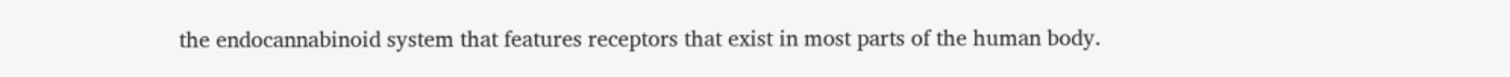the endocannabinoid system that features receptors that exist in most parts of the human body.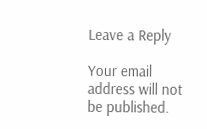Leave a Reply

Your email address will not be published.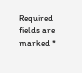Required fields are marked *